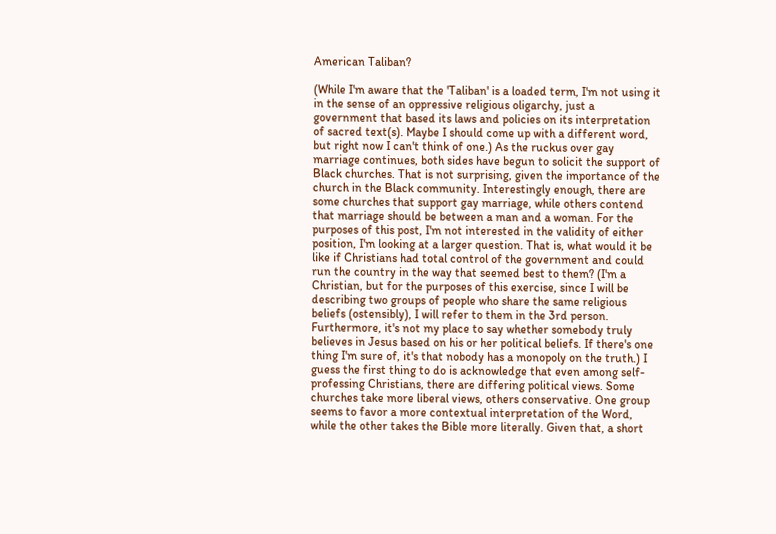American Taliban?

(While I'm aware that the 'Taliban' is a loaded term, I'm not using it in the sense of an oppressive religious oligarchy, just a government that based its laws and policies on its interpretation of sacred text(s). Maybe I should come up with a different word, but right now I can't think of one.) As the ruckus over gay marriage continues, both sides have begun to solicit the support of Black churches. That is not surprising, given the importance of the church in the Black community. Interestingly enough, there are some churches that support gay marriage, while others contend that marriage should be between a man and a woman. For the purposes of this post, I'm not interested in the validity of either position, I'm looking at a larger question. That is, what would it be like if Christians had total control of the government and could run the country in the way that seemed best to them? (I'm a Christian, but for the purposes of this exercise, since I will be describing two groups of people who share the same religious beliefs (ostensibly), I will refer to them in the 3rd person. Furthermore, it's not my place to say whether somebody truly believes in Jesus based on his or her political beliefs. If there's one thing I'm sure of, it's that nobody has a monopoly on the truth.) I guess the first thing to do is acknowledge that even among self-professing Christians, there are differing political views. Some churches take more liberal views, others conservative. One group seems to favor a more contextual interpretation of the Word, while the other takes the Bible more literally. Given that, a short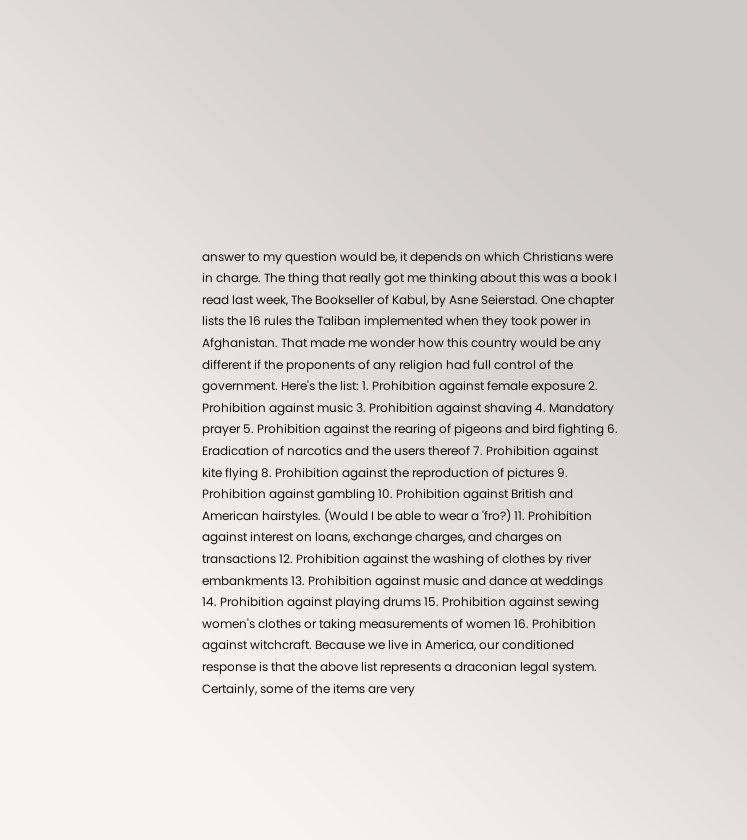answer to my question would be, it depends on which Christians were in charge. The thing that really got me thinking about this was a book I read last week, The Bookseller of Kabul, by Asne Seierstad. One chapter lists the 16 rules the Taliban implemented when they took power in Afghanistan. That made me wonder how this country would be any different if the proponents of any religion had full control of the government. Here's the list: 1. Prohibition against female exposure 2. Prohibition against music 3. Prohibition against shaving 4. Mandatory prayer 5. Prohibition against the rearing of pigeons and bird fighting 6. Eradication of narcotics and the users thereof 7. Prohibition against kite flying 8. Prohibition against the reproduction of pictures 9. Prohibition against gambling 10. Prohibition against British and American hairstyles. (Would I be able to wear a 'fro?) 11. Prohibition against interest on loans, exchange charges, and charges on transactions 12. Prohibition against the washing of clothes by river embankments 13. Prohibition against music and dance at weddings 14. Prohibition against playing drums 15. Prohibition against sewing women's clothes or taking measurements of women 16. Prohibition against witchcraft. Because we live in America, our conditioned response is that the above list represents a draconian legal system. Certainly, some of the items are very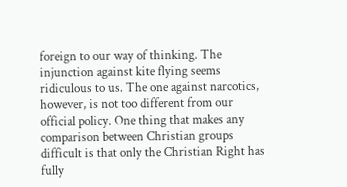foreign to our way of thinking. The injunction against kite flying seems ridiculous to us. The one against narcotics, however, is not too different from our official policy. One thing that makes any comparison between Christian groups difficult is that only the Christian Right has fully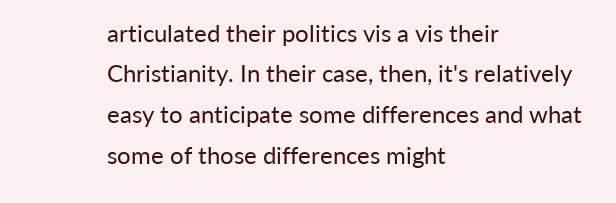articulated their politics vis a vis their Christianity. In their case, then, it's relatively easy to anticipate some differences and what some of those differences might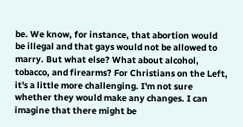be. We know, for instance, that abortion would be illegal and that gays would not be allowed to marry. But what else? What about alcohol, tobacco, and firearms? For Christians on the Left, it's a little more challenging. I'm not sure whether they would make any changes. I can imagine that there might be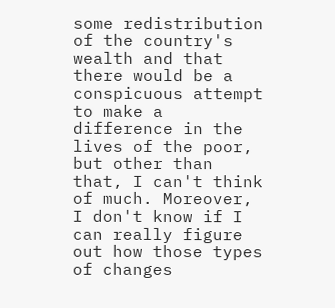some redistribution of the country's wealth and that there would be a conspicuous attempt to make a difference in the lives of the poor, but other than that, I can't think of much. Moreover, I don't know if I can really figure out how those types of changes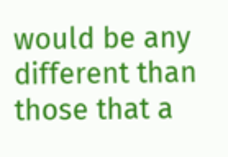would be any different than those that a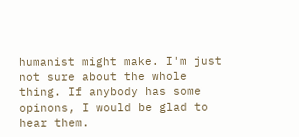humanist might make. I'm just not sure about the whole thing. If anybody has some opinons, I would be glad to hear them.